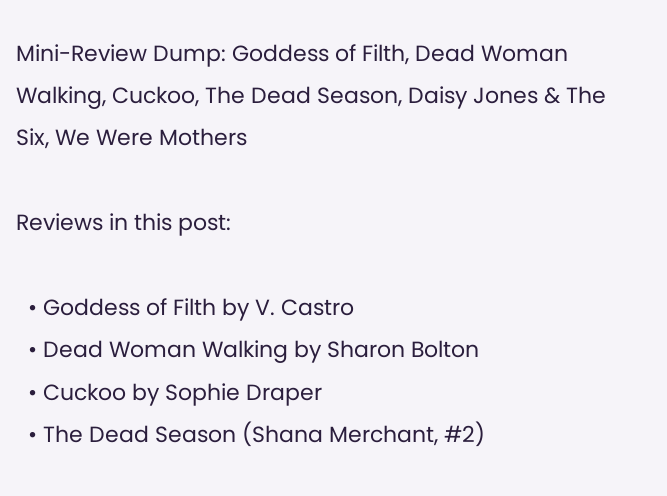Mini-Review Dump: Goddess of Filth, Dead Woman Walking, Cuckoo, The Dead Season, Daisy Jones & The Six, We Were Mothers

Reviews in this post:

  • Goddess of Filth by V. Castro
  • Dead Woman Walking by Sharon Bolton
  • Cuckoo by Sophie Draper
  • The Dead Season (Shana Merchant, #2)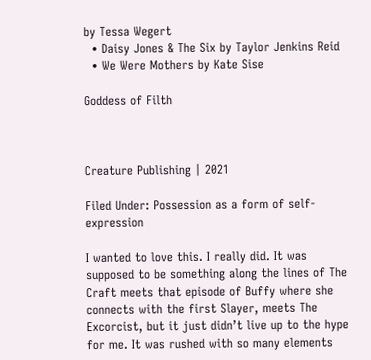by Tessa Wegert
  • Daisy Jones & The Six by Taylor Jenkins Reid
  • We Were Mothers by Kate Sise

Goddess of Filth



Creature Publishing | 2021

Filed Under: Possession as a form of self-expression

I wanted to love this. I really did. It was supposed to be something along the lines of The Craft meets that episode of Buffy where she connects with the first Slayer, meets The Excorcist, but it just didn’t live up to the hype for me. It was rushed with so many elements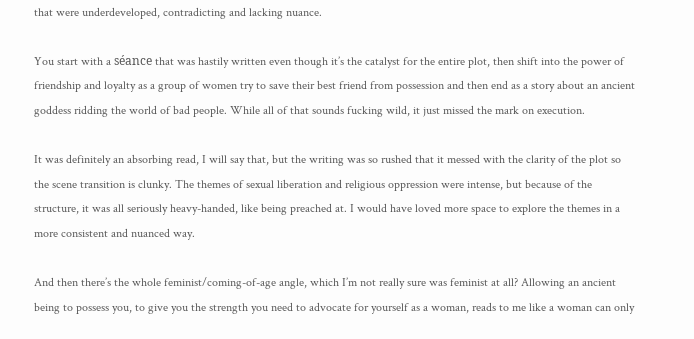that were underdeveloped, contradicting and lacking nuance.

You start with a séance that was hastily written even though it’s the catalyst for the entire plot, then shift into the power of friendship and loyalty as a group of women try to save their best friend from possession and then end as a story about an ancient goddess ridding the world of bad people. While all of that sounds fucking wild, it just missed the mark on execution.

It was definitely an absorbing read, I will say that, but the writing was so rushed that it messed with the clarity of the plot so the scene transition is clunky. The themes of sexual liberation and religious oppression were intense, but because of the structure, it was all seriously heavy-handed, like being preached at. I would have loved more space to explore the themes in a more consistent and nuanced way.

And then there’s the whole feminist/coming-of-age angle, which I’m not really sure was feminist at all? Allowing an ancient being to possess you, to give you the strength you need to advocate for yourself as a woman, reads to me like a woman can only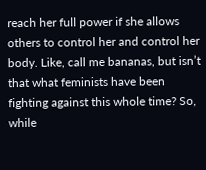reach her full power if she allows others to control her and control her body. Like, call me bananas, but isn’t that what feminists have been fighting against this whole time? So, while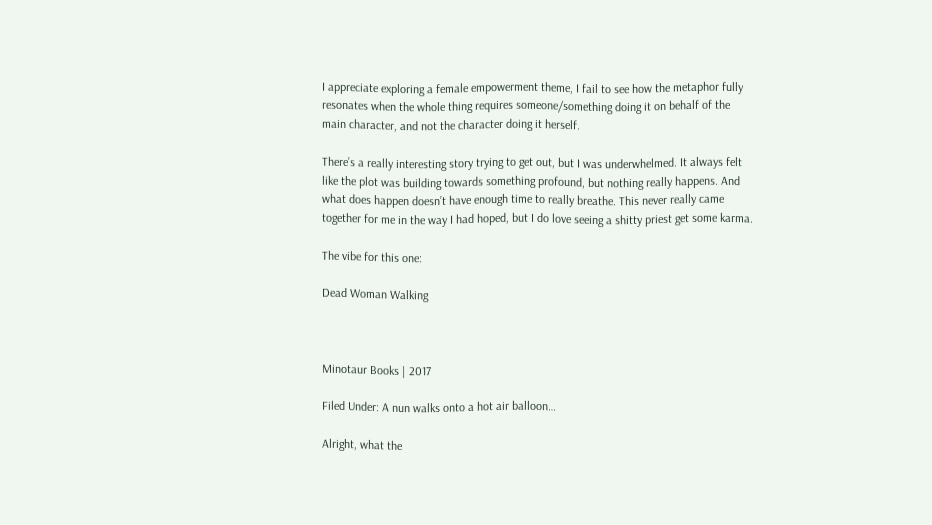I appreciate exploring a female empowerment theme, I fail to see how the metaphor fully resonates when the whole thing requires someone/something doing it on behalf of the main character, and not the character doing it herself.

There’s a really interesting story trying to get out, but I was underwhelmed. It always felt like the plot was building towards something profound, but nothing really happens. And what does happen doesn’t have enough time to really breathe. This never really came together for me in the way I had hoped, but I do love seeing a shitty priest get some karma.

The vibe for this one:

Dead Woman Walking



Minotaur Books | 2017

Filed Under: A nun walks onto a hot air balloon…

Alright, what the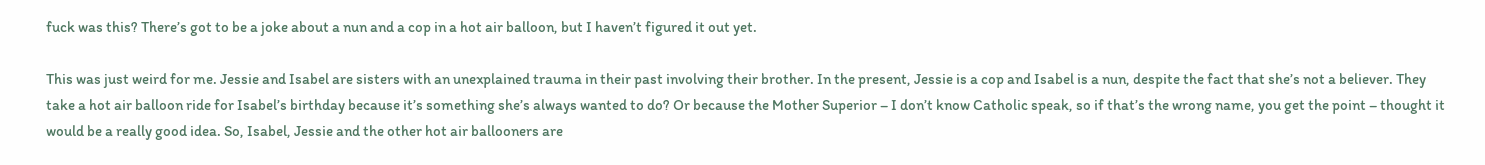fuck was this? There’s got to be a joke about a nun and a cop in a hot air balloon, but I haven’t figured it out yet.

This was just weird for me. Jessie and Isabel are sisters with an unexplained trauma in their past involving their brother. In the present, Jessie is a cop and Isabel is a nun, despite the fact that she’s not a believer. They take a hot air balloon ride for Isabel’s birthday because it’s something she’s always wanted to do? Or because the Mother Superior – I don’t know Catholic speak, so if that’s the wrong name, you get the point – thought it would be a really good idea. So, Isabel, Jessie and the other hot air ballooners are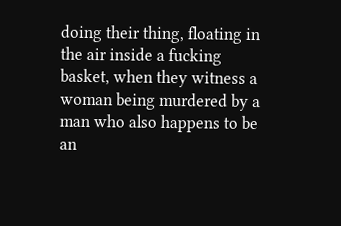doing their thing, floating in the air inside a fucking basket, when they witness a woman being murdered by a man who also happens to be an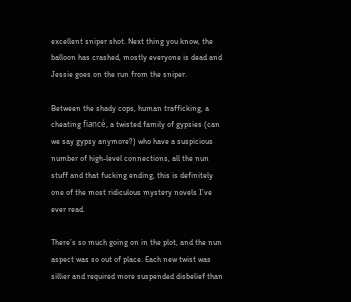excellent sniper shot. Next thing you know, the balloon has crashed, mostly everyone is dead and Jessie goes on the run from the sniper.

Between the shady cops, human trafficking, a cheating fiancé, a twisted family of gypsies (can we say gypsy anymore?) who have a suspicious number of high-level connections, all the nun stuff and that fucking ending, this is definitely one of the most ridiculous mystery novels I’ve ever read.

There’s so much going on in the plot, and the nun aspect was so out of place. Each new twist was sillier and required more suspended disbelief than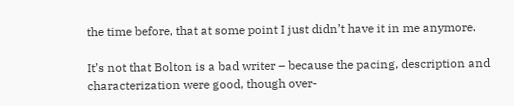the time before, that at some point I just didn’t have it in me anymore.

It’s not that Bolton is a bad writer – because the pacing, description and characterization were good, though over-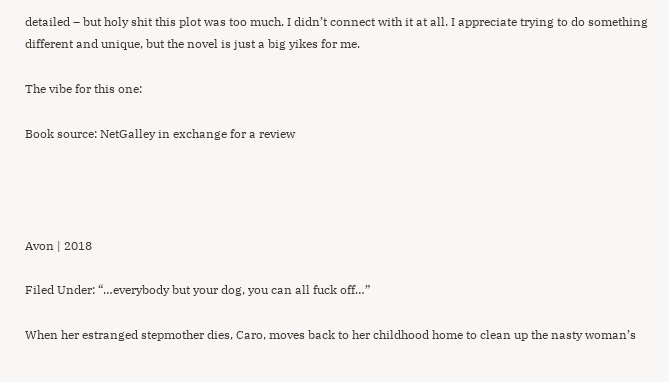detailed – but holy shit this plot was too much. I didn’t connect with it at all. I appreciate trying to do something different and unique, but the novel is just a big yikes for me.

The vibe for this one:

Book source: NetGalley in exchange for a review




Avon | 2018

Filed Under: “…everybody but your dog, you can all fuck off…”

When her estranged stepmother dies, Caro, moves back to her childhood home to clean up the nasty woman’s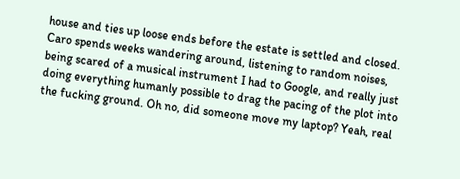house and ties up loose ends before the estate is settled and closed. Caro spends weeks wandering around, listening to random noises, being scared of a musical instrument I had to Google, and really just doing everything humanly possible to drag the pacing of the plot into the fucking ground. Oh no, did someone move my laptop? Yeah, real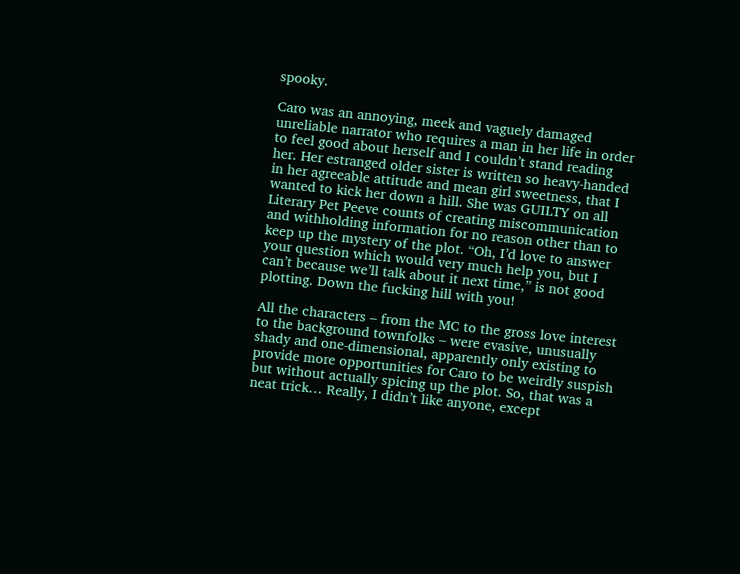spooky.

Caro was an annoying, meek and vaguely damaged unreliable narrator who requires a man in her life in order to feel good about herself and I couldn’t stand reading her. Her estranged older sister is written so heavy-handed in her agreeable attitude and mean girl sweetness, that I wanted to kick her down a hill. She was GUILTY on all Literary Pet Peeve counts of creating miscommunication and withholding information for no reason other than to keep up the mystery of the plot. “Oh, I’d love to answer your question which would very much help you, but I can’t because we’ll talk about it next time,” is not good plotting. Down the fucking hill with you!

All the characters – from the MC to the gross love interest to the background townfolks – were evasive, unusually shady and one-dimensional, apparently only existing to provide more opportunities for Caro to be weirdly suspish but without actually spicing up the plot. So, that was a neat trick… Really, I didn’t like anyone, except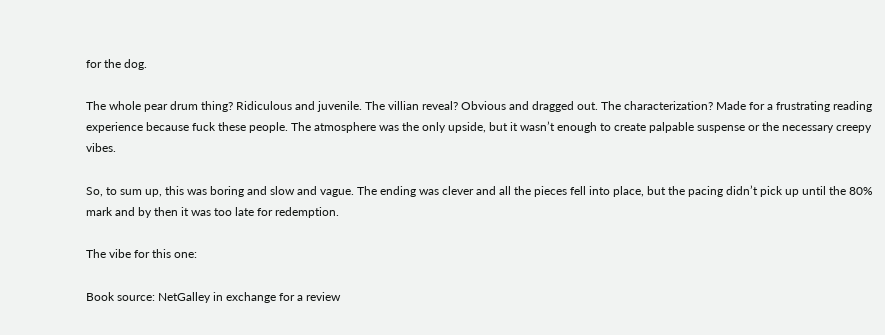for the dog.

The whole pear drum thing? Ridiculous and juvenile. The villian reveal? Obvious and dragged out. The characterization? Made for a frustrating reading experience because fuck these people. The atmosphere was the only upside, but it wasn’t enough to create palpable suspense or the necessary creepy vibes.

So, to sum up, this was boring and slow and vague. The ending was clever and all the pieces fell into place, but the pacing didn’t pick up until the 80% mark and by then it was too late for redemption.

The vibe for this one:

Book source: NetGalley in exchange for a review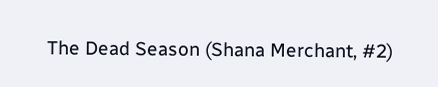The Dead Season (Shana Merchant, #2)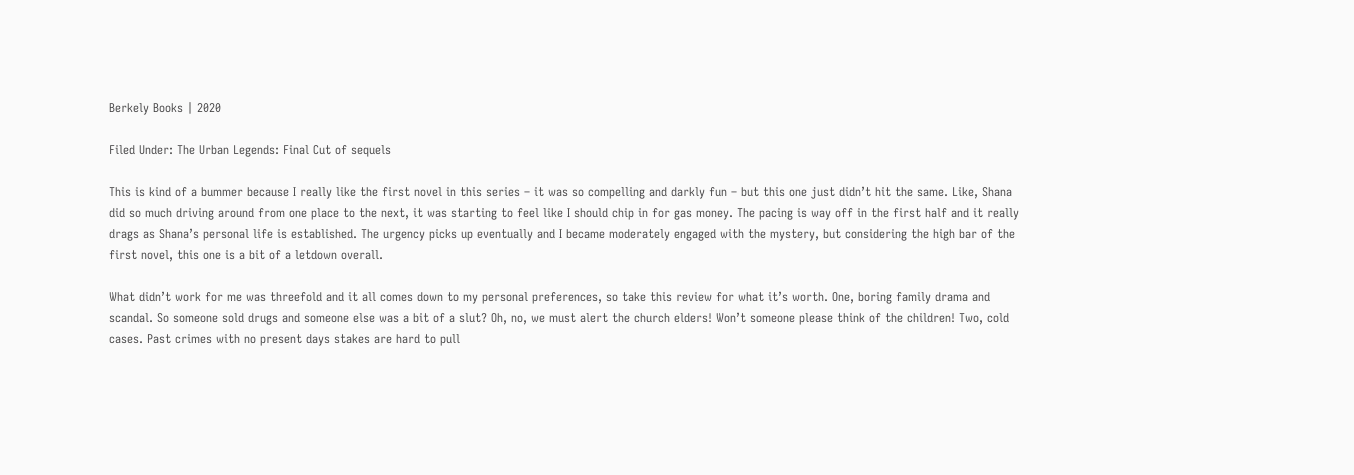Berkely Books | 2020

Filed Under: The Urban Legends: Final Cut of sequels

This is kind of a bummer because I really like the first novel in this series – it was so compelling and darkly fun – but this one just didn’t hit the same. Like, Shana did so much driving around from one place to the next, it was starting to feel like I should chip in for gas money. The pacing is way off in the first half and it really drags as Shana’s personal life is established. The urgency picks up eventually and I became moderately engaged with the mystery, but considering the high bar of the first novel, this one is a bit of a letdown overall.

What didn’t work for me was threefold and it all comes down to my personal preferences, so take this review for what it’s worth. One, boring family drama and scandal. So someone sold drugs and someone else was a bit of a slut? Oh, no, we must alert the church elders! Won’t someone please think of the children! Two, cold cases. Past crimes with no present days stakes are hard to pull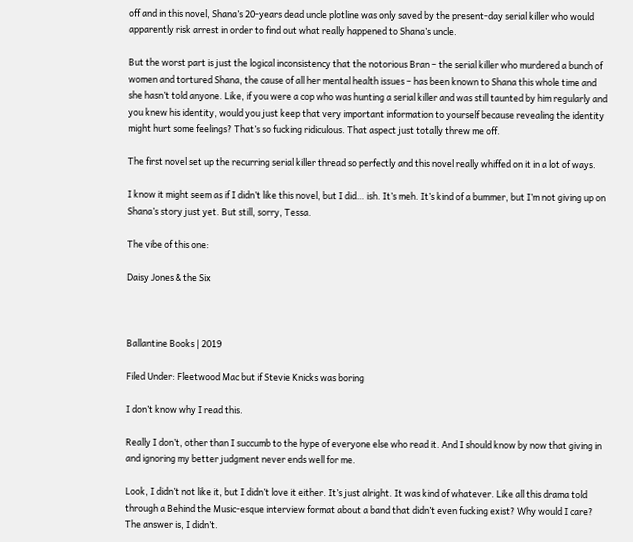off and in this novel, Shana’s 20-years dead uncle plotline was only saved by the present-day serial killer who would apparently risk arrest in order to find out what really happened to Shana’s uncle.

But the worst part is just the logical inconsistency that the notorious Bran – the serial killer who murdered a bunch of women and tortured Shana, the cause of all her mental health issues – has been known to Shana this whole time and she hasn’t told anyone. Like, if you were a cop who was hunting a serial killer and was still taunted by him regularly and you knew his identity, would you just keep that very important information to yourself because revealing the identity might hurt some feelings? That’s so fucking ridiculous. That aspect just totally threw me off.

The first novel set up the recurring serial killer thread so perfectly and this novel really whiffed on it in a lot of ways.

I know it might seem as if I didn’t like this novel, but I did… ish. It’s meh. It’s kind of a bummer, but I’m not giving up on Shana’s story just yet. But still, sorry, Tessa.

The vibe of this one:

Daisy Jones & the Six



Ballantine Books | 2019

Filed Under: Fleetwood Mac but if Stevie Knicks was boring

I don’t know why I read this.

Really I don’t, other than I succumb to the hype of everyone else who read it. And I should know by now that giving in and ignoring my better judgment never ends well for me.

Look, I didn’t not like it, but I didn’t love it either. It’s just alright. It was kind of whatever. Like all this drama told through a Behind the Music-esque interview format about a band that didn’t even fucking exist? Why would I care? The answer is, I didn’t.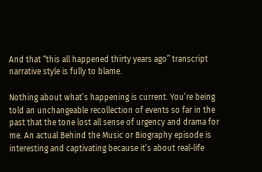And that “this all happened thirty years ago” transcript narrative style is fully to blame.

Nothing about what’s happening is current. You’re being told an unchangeable recollection of events so far in the past that the tone lost all sense of urgency and drama for me. An actual Behind the Music or Biography episode is interesting and captivating because it’s about real-life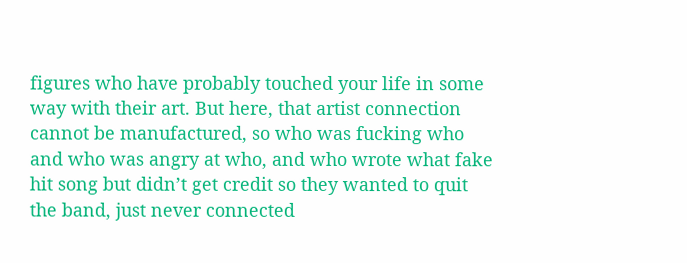figures who have probably touched your life in some way with their art. But here, that artist connection cannot be manufactured, so who was fucking who and who was angry at who, and who wrote what fake hit song but didn’t get credit so they wanted to quit the band, just never connected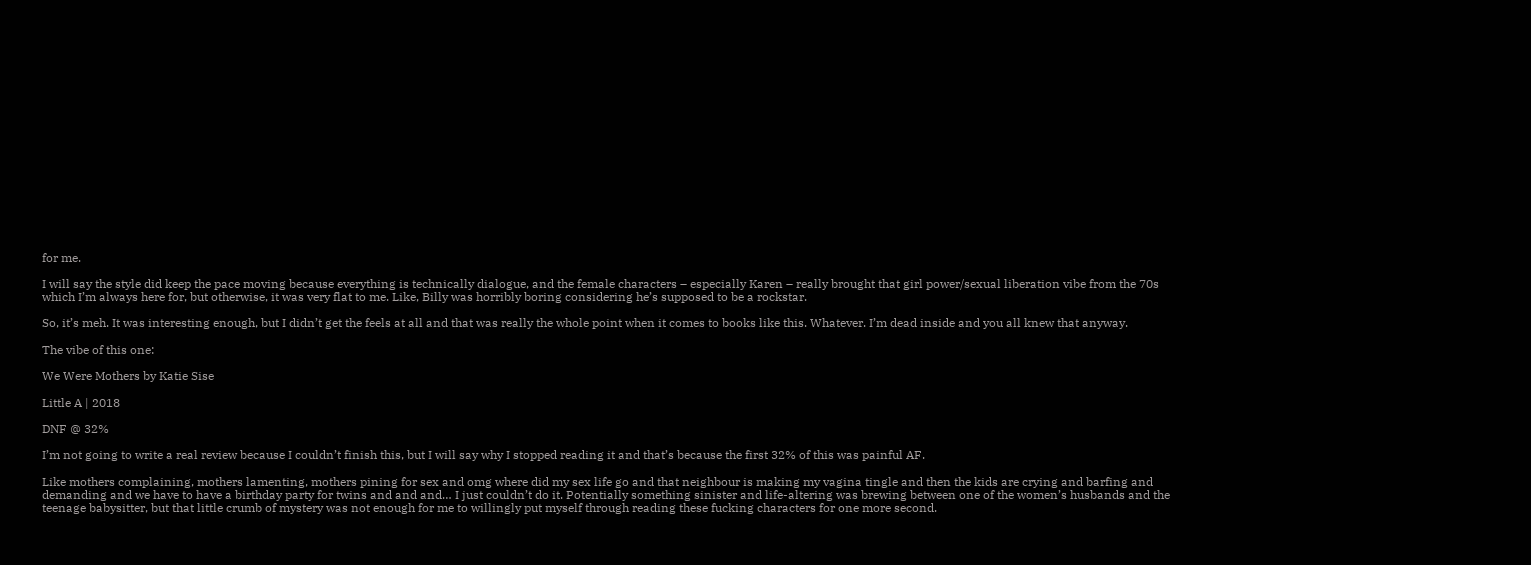for me.

I will say the style did keep the pace moving because everything is technically dialogue, and the female characters – especially Karen – really brought that girl power/sexual liberation vibe from the 70s which I’m always here for, but otherwise, it was very flat to me. Like, Billy was horribly boring considering he’s supposed to be a rockstar.

So, it’s meh. It was interesting enough, but I didn’t get the feels at all and that was really the whole point when it comes to books like this. Whatever. I’m dead inside and you all knew that anyway.

The vibe of this one:

We Were Mothers by Katie Sise

Little A | 2018

DNF @ 32%

I’m not going to write a real review because I couldn’t finish this, but I will say why I stopped reading it and that’s because the first 32% of this was painful AF.

Like mothers complaining, mothers lamenting, mothers pining for sex and omg where did my sex life go and that neighbour is making my vagina tingle and then the kids are crying and barfing and demanding and we have to have a birthday party for twins and and and… I just couldn’t do it. Potentially something sinister and life-altering was brewing between one of the women’s husbands and the teenage babysitter, but that little crumb of mystery was not enough for me to willingly put myself through reading these fucking characters for one more second.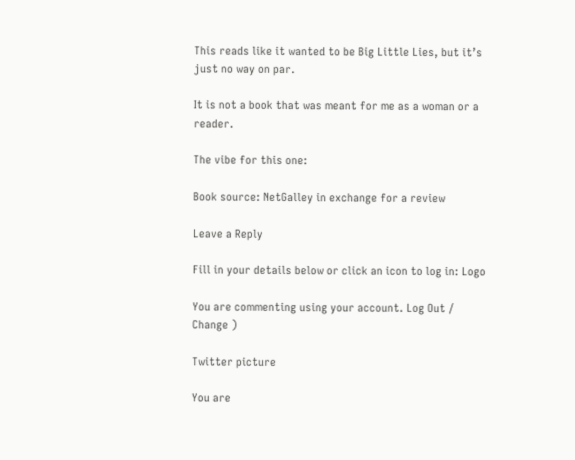This reads like it wanted to be Big Little Lies, but it’s just no way on par.

It is not a book that was meant for me as a woman or a reader.

The vibe for this one:

Book source: NetGalley in exchange for a review

Leave a Reply

Fill in your details below or click an icon to log in: Logo

You are commenting using your account. Log Out /  Change )

Twitter picture

You are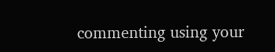commenting using your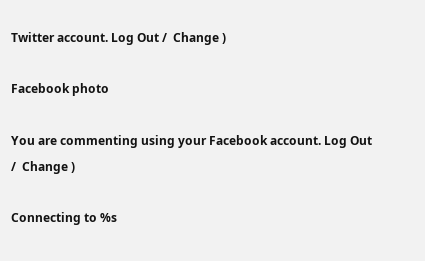Twitter account. Log Out /  Change )

Facebook photo

You are commenting using your Facebook account. Log Out /  Change )

Connecting to %s